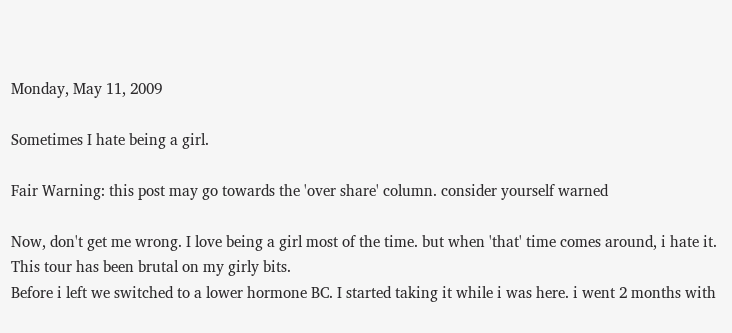Monday, May 11, 2009

Sometimes I hate being a girl.

Fair Warning: this post may go towards the 'over share' column. consider yourself warned

Now, don't get me wrong. I love being a girl most of the time. but when 'that' time comes around, i hate it. This tour has been brutal on my girly bits.
Before i left we switched to a lower hormone BC. I started taking it while i was here. i went 2 months with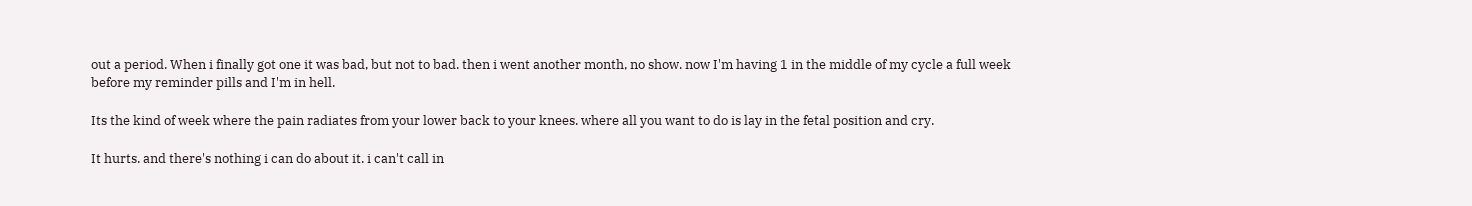out a period. When i finally got one it was bad, but not to bad. then i went another month, no show. now I'm having 1 in the middle of my cycle a full week before my reminder pills and I'm in hell.

Its the kind of week where the pain radiates from your lower back to your knees. where all you want to do is lay in the fetal position and cry.

It hurts. and there's nothing i can do about it. i can't call in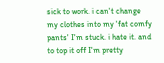sick to work. i can't change my clothes into my 'fat comfy pants' I'm stuck. i hate it. and to top it off I'm pretty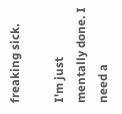freaking sick.

I'm just mentally done. I need a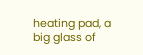heating pad, a big glass of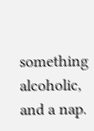something alcoholic, and a nap.